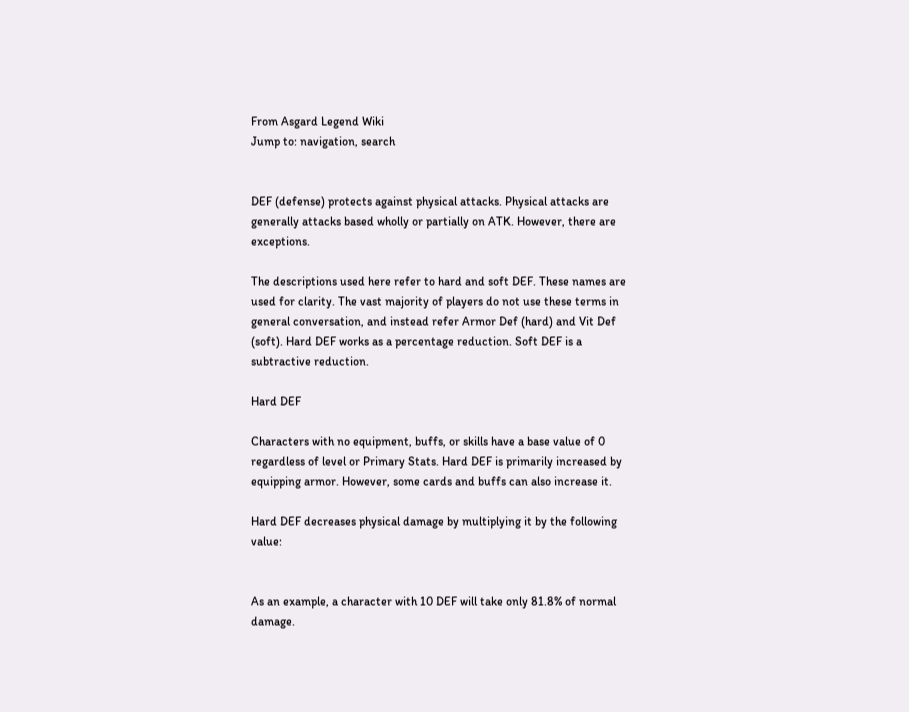From Asgard Legend Wiki
Jump to: navigation, search


DEF (defense) protects against physical attacks. Physical attacks are generally attacks based wholly or partially on ATK. However, there are exceptions.

The descriptions used here refer to hard and soft DEF. These names are used for clarity. The vast majority of players do not use these terms in general conversation, and instead refer Armor Def (hard) and Vit Def (soft). Hard DEF works as a percentage reduction. Soft DEF is a subtractive reduction.

Hard DEF

Characters with no equipment, buffs, or skills have a base value of 0 regardless of level or Primary Stats. Hard DEF is primarily increased by equipping armor. However, some cards and buffs can also increase it.

Hard DEF decreases physical damage by multiplying it by the following value:


As an example, a character with 10 DEF will take only 81.8% of normal damage.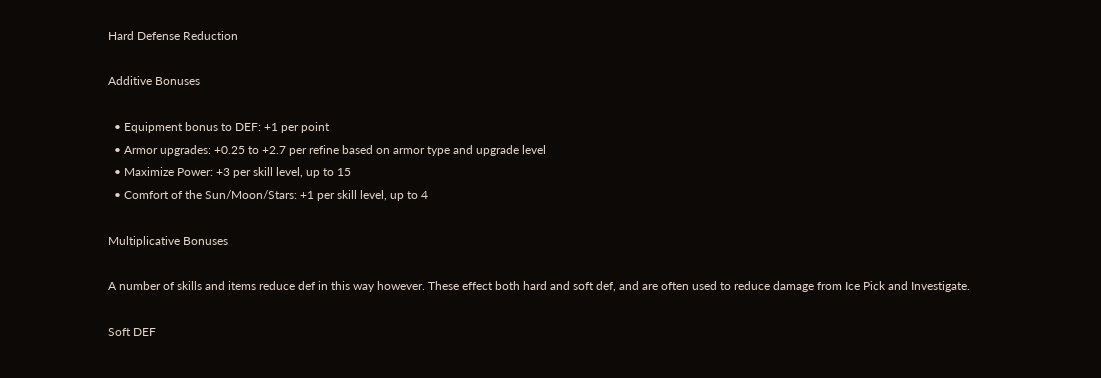Hard Defense Reduction

Additive Bonuses

  • Equipment bonus to DEF: +1 per point
  • Armor upgrades: +0.25 to +2.7 per refine based on armor type and upgrade level
  • Maximize Power: +3 per skill level, up to 15
  • Comfort of the Sun/Moon/Stars: +1 per skill level, up to 4

Multiplicative Bonuses

A number of skills and items reduce def in this way however. These effect both hard and soft def, and are often used to reduce damage from Ice Pick and Investigate.

Soft DEF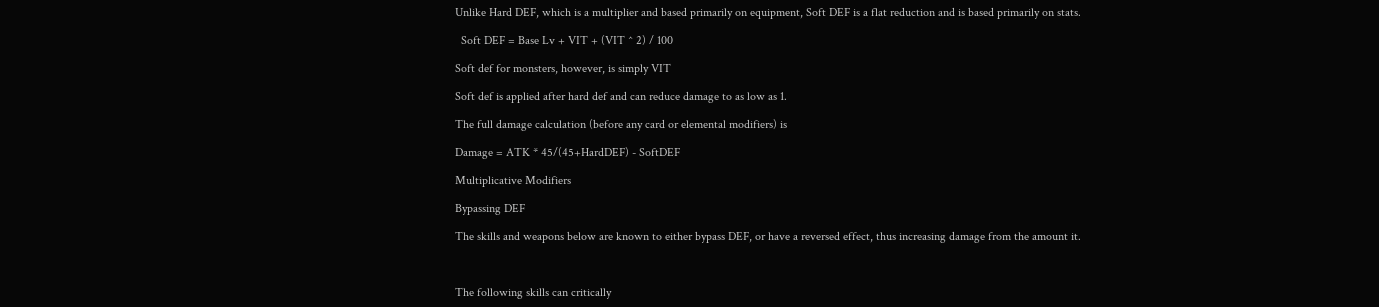Unlike Hard DEF, which is a multiplier and based primarily on equipment, Soft DEF is a flat reduction and is based primarily on stats.

  Soft DEF = Base Lv + VIT + (VIT ^ 2) / 100

Soft def for monsters, however, is simply VIT

Soft def is applied after hard def and can reduce damage to as low as 1.

The full damage calculation (before any card or elemental modifiers) is

Damage = ATK * 45/(45+HardDEF) - SoftDEF

Multiplicative Modifiers

Bypassing DEF

The skills and weapons below are known to either bypass DEF, or have a reversed effect, thus increasing damage from the amount it.



The following skills can critically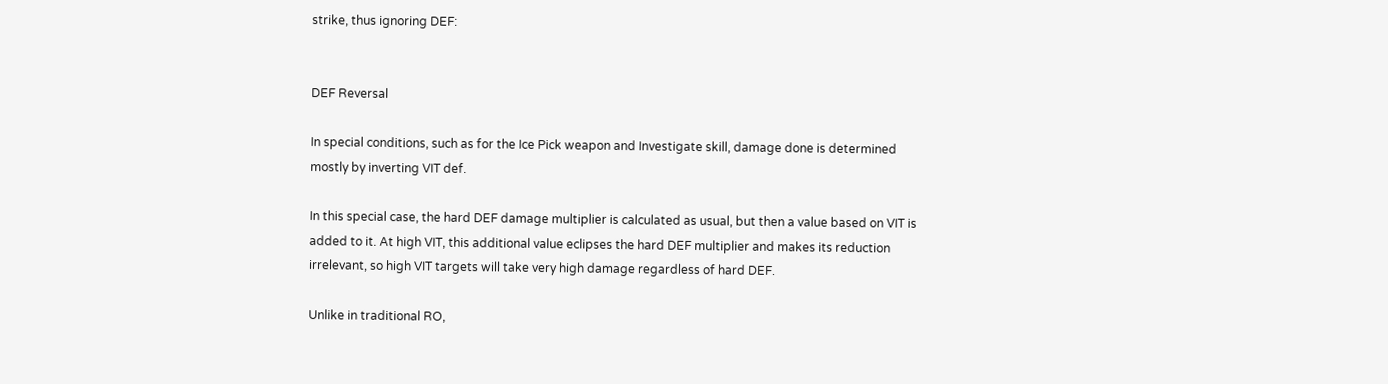strike, thus ignoring DEF:


DEF Reversal

In special conditions, such as for the Ice Pick weapon and Investigate skill, damage done is determined mostly by inverting VIT def.

In this special case, the hard DEF damage multiplier is calculated as usual, but then a value based on VIT is added to it. At high VIT, this additional value eclipses the hard DEF multiplier and makes its reduction irrelevant, so high VIT targets will take very high damage regardless of hard DEF.

Unlike in traditional RO,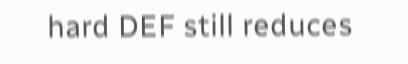hard DEF still reduces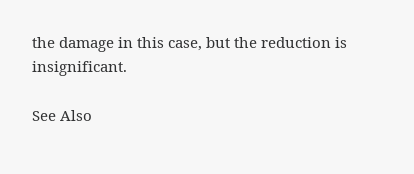the damage in this case, but the reduction is insignificant.

See Also